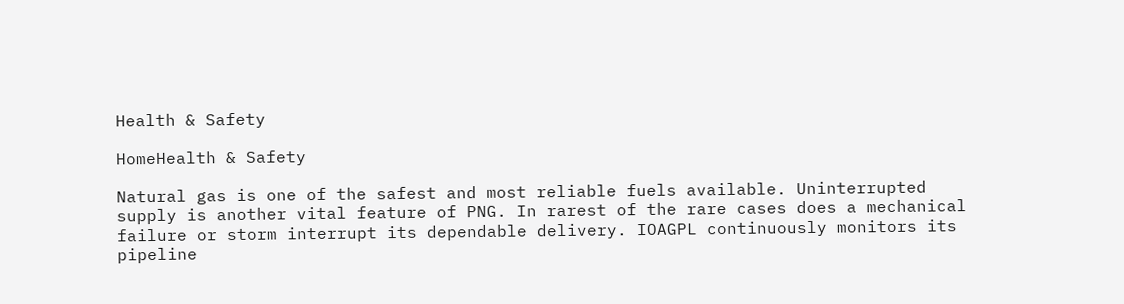Health & Safety

HomeHealth & Safety

Natural gas is one of the safest and most reliable fuels available. Uninterrupted supply is another vital feature of PNG. In rarest of the rare cases does a mechanical failure or storm interrupt its dependable delivery. IOAGPL continuously monitors its pipeline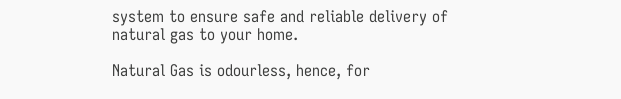system to ensure safe and reliable delivery of natural gas to your home.

Natural Gas is odourless, hence, for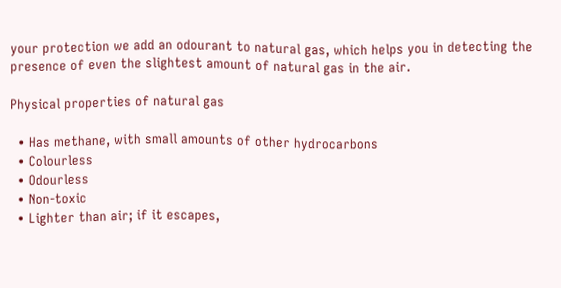your protection we add an odourant to natural gas, which helps you in detecting the presence of even the slightest amount of natural gas in the air.

Physical properties of natural gas

  • Has methane, with small amounts of other hydrocarbons
  • Colourless
  • Odourless
  • Non-toxic
  • Lighter than air; if it escapes,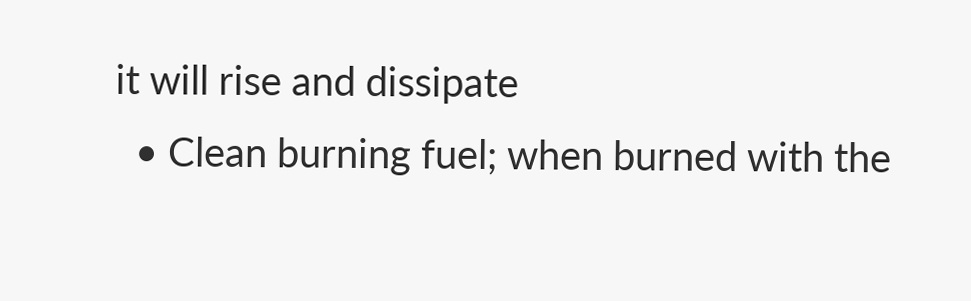it will rise and dissipate
  • Clean burning fuel; when burned with the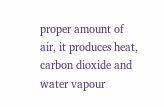proper amount of air, it produces heat, carbon dioxide and water vapour